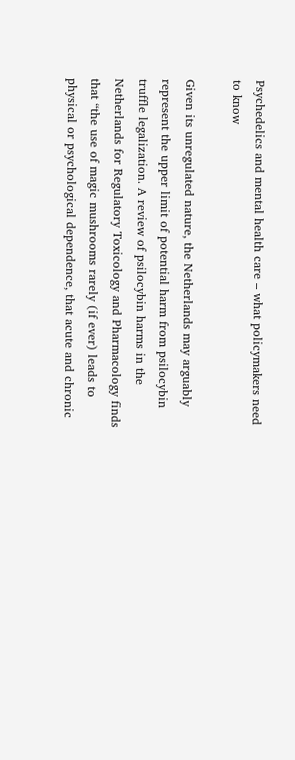Psychedelics and mental health care – what policymakers need to know

Given its unregulated nature, the Netherlands may arguably represent the upper limit of potential harm from psilocybin truffle legalization. A review of psilocybin harms in the Netherlands for Regulatory Toxicology and Pharmacology finds that “the use of magic mushrooms rarely (if ever) leads to physical or psychological dependence, that acute and chronic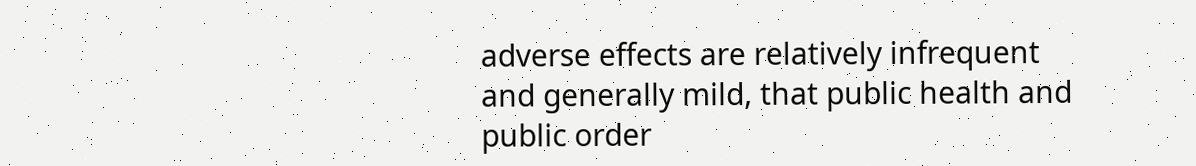adverse effects are relatively infrequent and generally mild, that public health and public order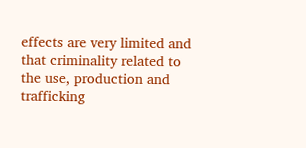effects are very limited and that criminality related to the use, production and trafficking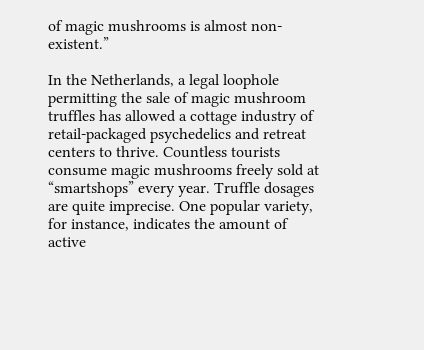of magic mushrooms is almost non-existent.”

In the Netherlands, a legal loophole permitting the sale of magic mushroom truffles has allowed a cottage industry of retail-packaged psychedelics and retreat centers to thrive. Countless tourists consume magic mushrooms freely sold at “smartshops” every year. Truffle dosages are quite imprecise. One popular variety, for instance, indicates the amount of active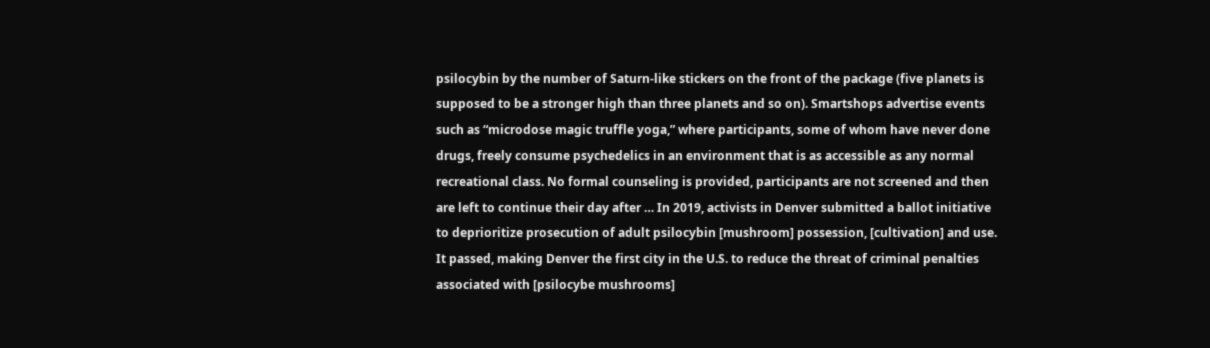psilocybin by the number of Saturn-like stickers on the front of the package (five planets is supposed to be a stronger high than three planets and so on). Smartshops advertise events such as “microdose magic truffle yoga,” where participants, some of whom have never done drugs, freely consume psychedelics in an environment that is as accessible as any normal recreational class. No formal counseling is provided, participants are not screened and then are left to continue their day after … In 2019, activists in Denver submitted a ballot initiative to deprioritize prosecution of adult psilocybin [mushroom] possession, [cultivation] and use. It passed, making Denver the first city in the U.S. to reduce the threat of criminal penalties associated with [psilocybe mushrooms]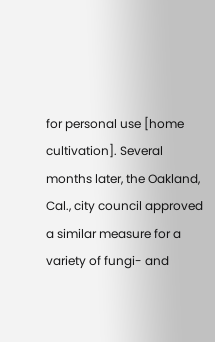for personal use [home cultivation]. Several months later, the Oakland, Cal., city council approved a similar measure for a variety of fungi- and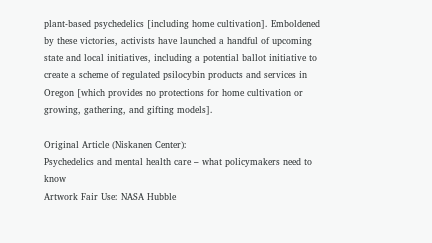plant-based psychedelics [including home cultivation]. Emboldened by these victories, activists have launched a handful of upcoming state and local initiatives, including a potential ballot initiative to create a scheme of regulated psilocybin products and services in Oregon [which provides no protections for home cultivation or growing, gathering, and gifting models].

Original Article (Niskanen Center):
Psychedelics and mental health care – what policymakers need to know
Artwork Fair Use: NASA Hubble